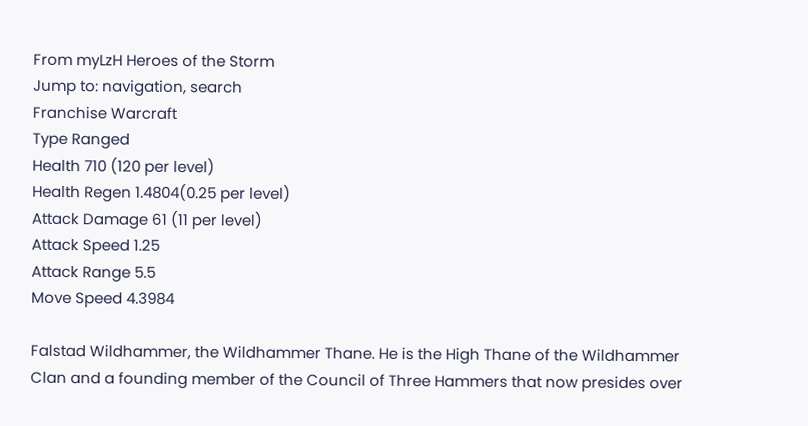From myLzH Heroes of the Storm
Jump to: navigation, search
Franchise Warcraft
Type Ranged
Health 710 (120 per level)
Health Regen 1.4804(0.25 per level)
Attack Damage 61 (11 per level)
Attack Speed 1.25
Attack Range 5.5
Move Speed 4.3984

Falstad Wildhammer, the Wildhammer Thane. He is the High Thane of the Wildhammer Clan and a founding member of the Council of Three Hammers that now presides over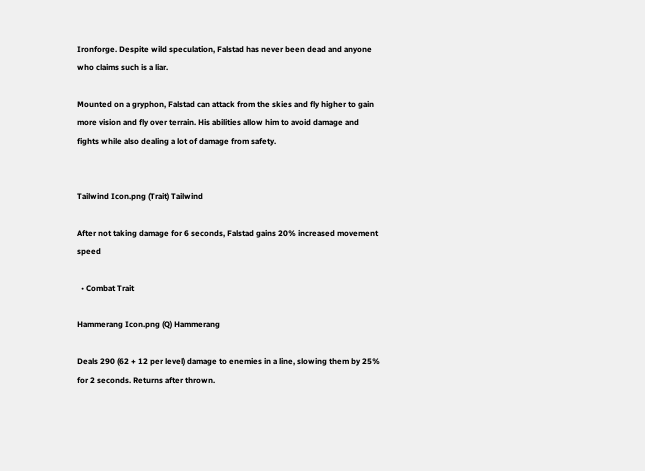Ironforge. Despite wild speculation, Falstad has never been dead and anyone who claims such is a liar.

Mounted on a gryphon, Falstad can attack from the skies and fly higher to gain more vision and fly over terrain. His abilities allow him to avoid damage and fights while also dealing a lot of damage from safety.


Tailwind Icon.png (Trait) Tailwind

After not taking damage for 6 seconds, Falstad gains 20% increased movement speed

  • Combat Trait

Hammerang Icon.png (Q) Hammerang

Deals 290 (62 + 12 per level) damage to enemies in a line, slowing them by 25% for 2 seconds. Returns after thrown.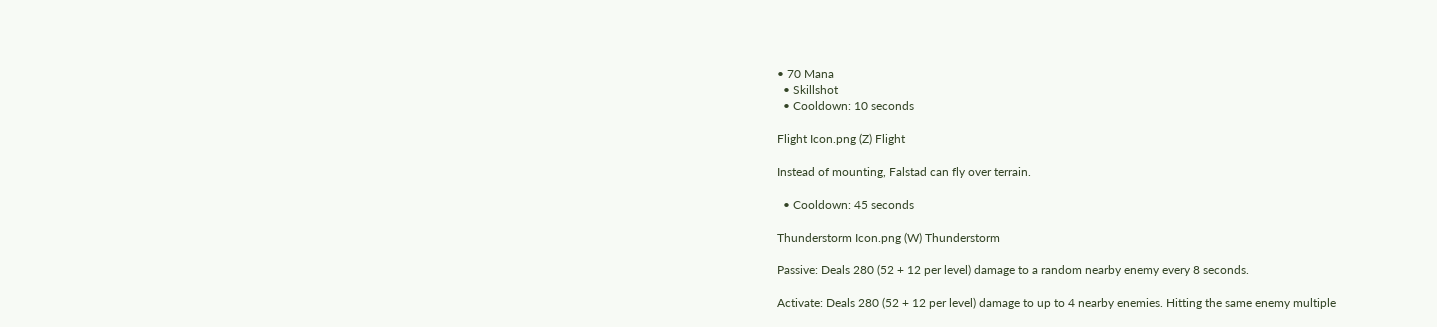• 70 Mana
  • Skillshot
  • Cooldown: 10 seconds

Flight Icon.png (Z) Flight

Instead of mounting, Falstad can fly over terrain.

  • Cooldown: 45 seconds

Thunderstorm Icon.png (W) Thunderstorm

Passive: Deals 280 (52 + 12 per level) damage to a random nearby enemy every 8 seconds.

Activate: Deals 280 (52 + 12 per level) damage to up to 4 nearby enemies. Hitting the same enemy multiple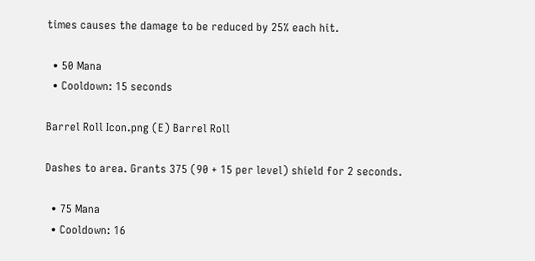times causes the damage to be reduced by 25% each hit.

  • 50 Mana
  • Cooldown: 15 seconds

Barrel Roll Icon.png (E) Barrel Roll

Dashes to area. Grants 375 (90 + 15 per level) shield for 2 seconds.

  • 75 Mana
  • Cooldown: 16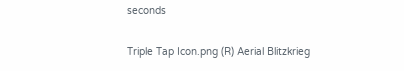seconds

Triple Tap Icon.png (R) Aerial Blitzkrieg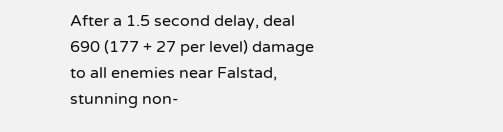After a 1.5 second delay, deal 690 (177 + 27 per level) damage to all enemies near Falstad, stunning non-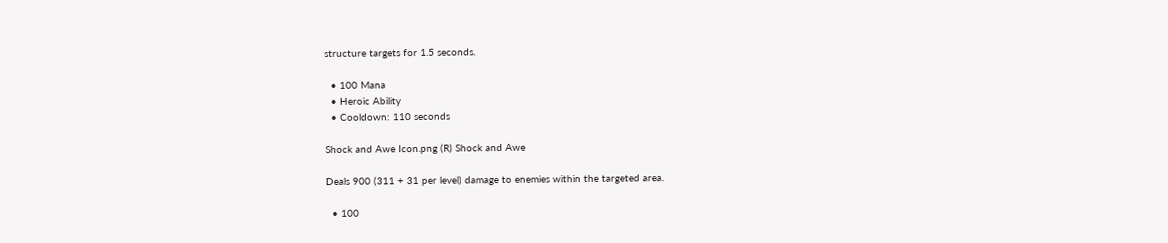structure targets for 1.5 seconds.

  • 100 Mana
  • Heroic Ability
  • Cooldown: 110 seconds

Shock and Awe Icon.png (R) Shock and Awe

Deals 900 (311 + 31 per level) damage to enemies within the targeted area.

  • 100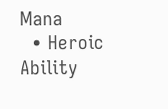Mana
  • Heroic Ability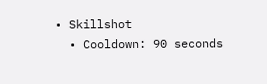• Skillshot
  • Cooldown: 90 seconds